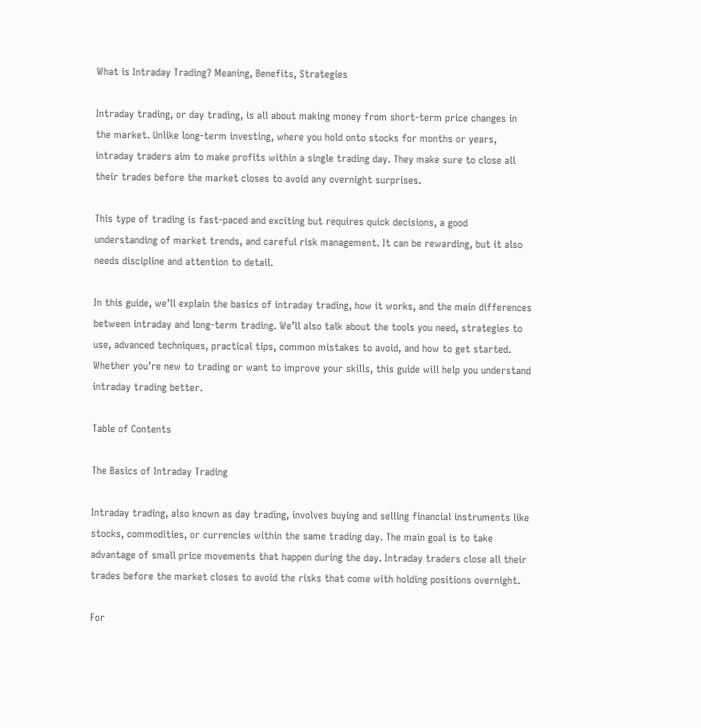What is Intraday Trading? Meaning, Benefits, Strategies

Intraday trading, or day trading, is all about making money from short-term price changes in the market. Unlike long-term investing, where you hold onto stocks for months or years, intraday traders aim to make profits within a single trading day. They make sure to close all their trades before the market closes to avoid any overnight surprises.

This type of trading is fast-paced and exciting but requires quick decisions, a good understanding of market trends, and careful risk management. It can be rewarding, but it also needs discipline and attention to detail.

In this guide, we’ll explain the basics of intraday trading, how it works, and the main differences between intraday and long-term trading. We’ll also talk about the tools you need, strategies to use, advanced techniques, practical tips, common mistakes to avoid, and how to get started. Whether you’re new to trading or want to improve your skills, this guide will help you understand intraday trading better.

Table of Contents

The Basics of Intraday Trading

Intraday trading, also known as day trading, involves buying and selling financial instruments like stocks, commodities, or currencies within the same trading day. The main goal is to take advantage of small price movements that happen during the day. Intraday traders close all their trades before the market closes to avoid the risks that come with holding positions overnight.

For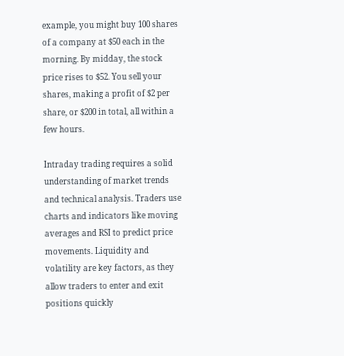example, you might buy 100 shares of a company at $50 each in the morning. By midday, the stock price rises to $52. You sell your shares, making a profit of $2 per share, or $200 in total, all within a few hours.

Intraday trading requires a solid understanding of market trends and technical analysis. Traders use charts and indicators like moving averages and RSI to predict price movements. Liquidity and volatility are key factors, as they allow traders to enter and exit positions quickly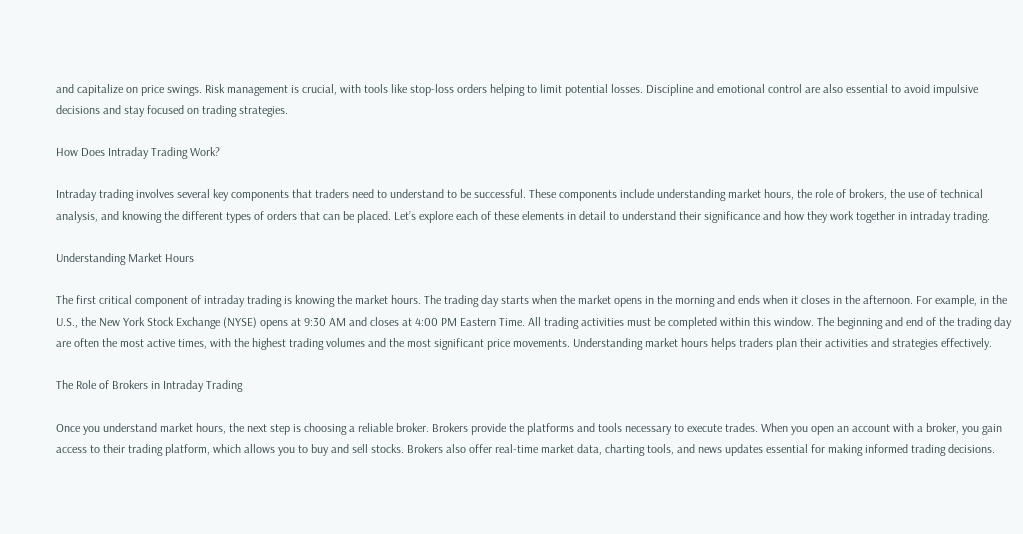and capitalize on price swings. Risk management is crucial, with tools like stop-loss orders helping to limit potential losses. Discipline and emotional control are also essential to avoid impulsive decisions and stay focused on trading strategies.

How Does Intraday Trading Work?

Intraday trading involves several key components that traders need to understand to be successful. These components include understanding market hours, the role of brokers, the use of technical analysis, and knowing the different types of orders that can be placed. Let’s explore each of these elements in detail to understand their significance and how they work together in intraday trading.

Understanding Market Hours

The first critical component of intraday trading is knowing the market hours. The trading day starts when the market opens in the morning and ends when it closes in the afternoon. For example, in the U.S., the New York Stock Exchange (NYSE) opens at 9:30 AM and closes at 4:00 PM Eastern Time. All trading activities must be completed within this window. The beginning and end of the trading day are often the most active times, with the highest trading volumes and the most significant price movements. Understanding market hours helps traders plan their activities and strategies effectively.

The Role of Brokers in Intraday Trading

Once you understand market hours, the next step is choosing a reliable broker. Brokers provide the platforms and tools necessary to execute trades. When you open an account with a broker, you gain access to their trading platform, which allows you to buy and sell stocks. Brokers also offer real-time market data, charting tools, and news updates essential for making informed trading decisions.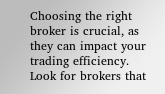Choosing the right broker is crucial, as they can impact your trading efficiency. Look for brokers that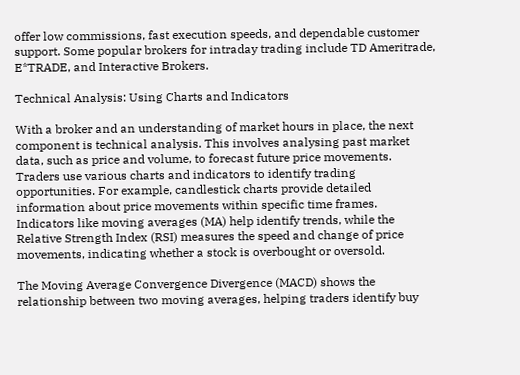offer low commissions, fast execution speeds, and dependable customer support. Some popular brokers for intraday trading include TD Ameritrade, E*TRADE, and Interactive Brokers.

Technical Analysis: Using Charts and Indicators

With a broker and an understanding of market hours in place, the next component is technical analysis. This involves analysing past market data, such as price and volume, to forecast future price movements. Traders use various charts and indicators to identify trading opportunities. For example, candlestick charts provide detailed information about price movements within specific time frames. Indicators like moving averages (MA) help identify trends, while the Relative Strength Index (RSI) measures the speed and change of price movements, indicating whether a stock is overbought or oversold.

The Moving Average Convergence Divergence (MACD) shows the relationship between two moving averages, helping traders identify buy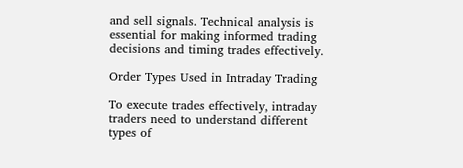and sell signals. Technical analysis is essential for making informed trading decisions and timing trades effectively.

Order Types Used in Intraday Trading

To execute trades effectively, intraday traders need to understand different types of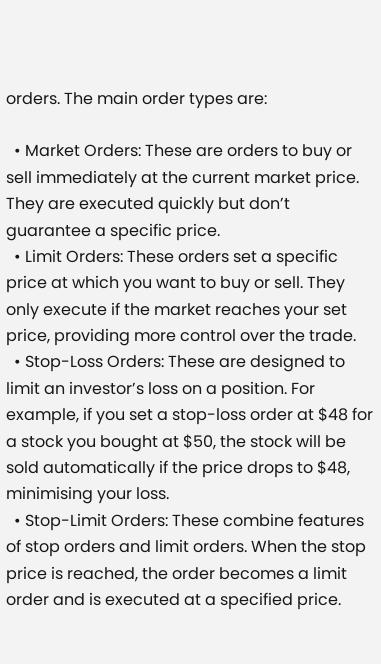orders. The main order types are:

  • Market Orders: These are orders to buy or sell immediately at the current market price. They are executed quickly but don’t guarantee a specific price.
  • Limit Orders: These orders set a specific price at which you want to buy or sell. They only execute if the market reaches your set price, providing more control over the trade.
  • Stop-Loss Orders: These are designed to limit an investor’s loss on a position. For example, if you set a stop-loss order at $48 for a stock you bought at $50, the stock will be sold automatically if the price drops to $48, minimising your loss.
  • Stop-Limit Orders: These combine features of stop orders and limit orders. When the stop price is reached, the order becomes a limit order and is executed at a specified price.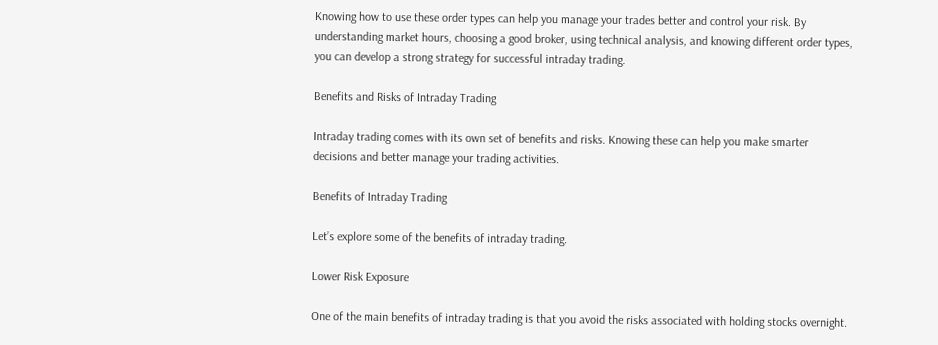Knowing how to use these order types can help you manage your trades better and control your risk. By understanding market hours, choosing a good broker, using technical analysis, and knowing different order types, you can develop a strong strategy for successful intraday trading.

Benefits and Risks of Intraday Trading

Intraday trading comes with its own set of benefits and risks. Knowing these can help you make smarter decisions and better manage your trading activities.

Benefits of Intraday Trading

Let’s explore some of the benefits of intraday trading.

Lower Risk Exposure

One of the main benefits of intraday trading is that you avoid the risks associated with holding stocks overnight.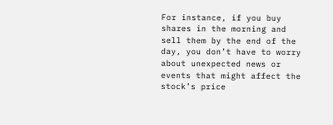For instance, if you buy shares in the morning and sell them by the end of the day, you don’t have to worry about unexpected news or events that might affect the stock’s price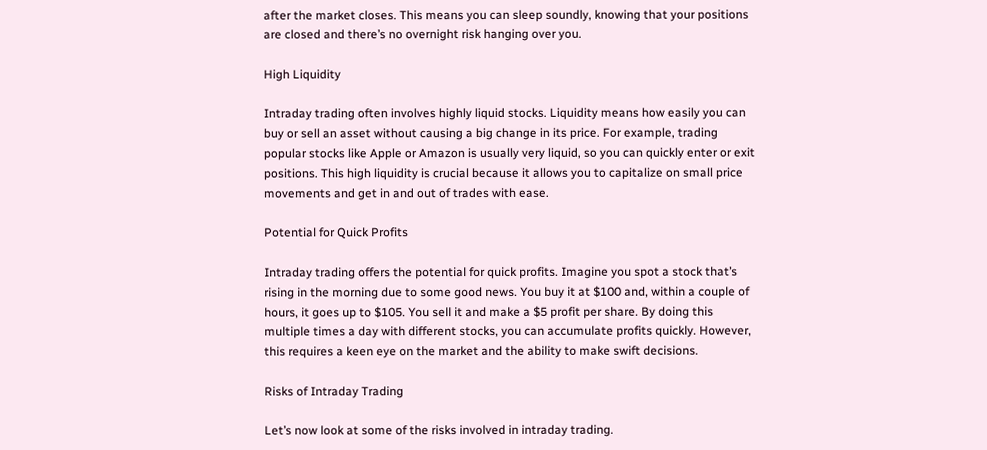after the market closes. This means you can sleep soundly, knowing that your positions are closed and there’s no overnight risk hanging over you.

High Liquidity

Intraday trading often involves highly liquid stocks. Liquidity means how easily you can buy or sell an asset without causing a big change in its price. For example, trading popular stocks like Apple or Amazon is usually very liquid, so you can quickly enter or exit positions. This high liquidity is crucial because it allows you to capitalize on small price movements and get in and out of trades with ease.

Potential for Quick Profits

Intraday trading offers the potential for quick profits. Imagine you spot a stock that’s rising in the morning due to some good news. You buy it at $100 and, within a couple of hours, it goes up to $105. You sell it and make a $5 profit per share. By doing this multiple times a day with different stocks, you can accumulate profits quickly. However, this requires a keen eye on the market and the ability to make swift decisions.

Risks of Intraday Trading

Let’s now look at some of the risks involved in intraday trading.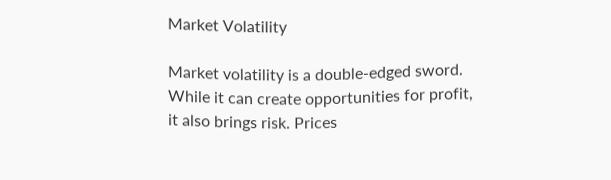Market Volatility

Market volatility is a double-edged sword. While it can create opportunities for profit, it also brings risk. Prices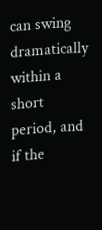can swing dramatically within a short period, and if the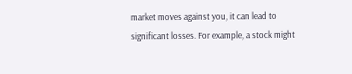market moves against you, it can lead to significant losses. For example, a stock might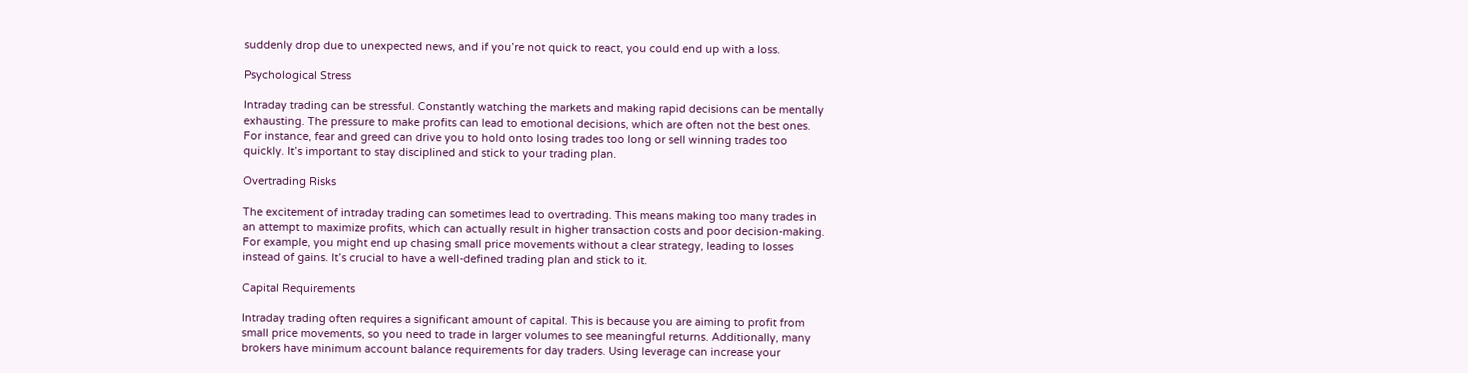suddenly drop due to unexpected news, and if you’re not quick to react, you could end up with a loss.

Psychological Stress

Intraday trading can be stressful. Constantly watching the markets and making rapid decisions can be mentally exhausting. The pressure to make profits can lead to emotional decisions, which are often not the best ones. For instance, fear and greed can drive you to hold onto losing trades too long or sell winning trades too quickly. It’s important to stay disciplined and stick to your trading plan.

Overtrading Risks

The excitement of intraday trading can sometimes lead to overtrading. This means making too many trades in an attempt to maximize profits, which can actually result in higher transaction costs and poor decision-making. For example, you might end up chasing small price movements without a clear strategy, leading to losses instead of gains. It’s crucial to have a well-defined trading plan and stick to it.

Capital Requirements

Intraday trading often requires a significant amount of capital. This is because you are aiming to profit from small price movements, so you need to trade in larger volumes to see meaningful returns. Additionally, many brokers have minimum account balance requirements for day traders. Using leverage can increase your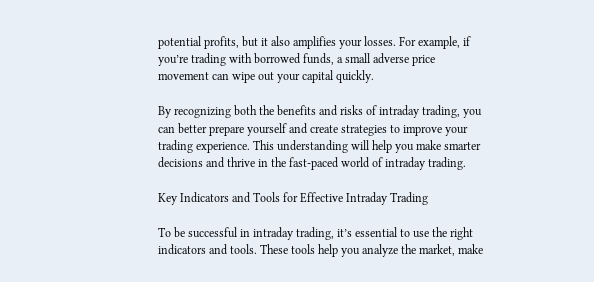potential profits, but it also amplifies your losses. For example, if you’re trading with borrowed funds, a small adverse price movement can wipe out your capital quickly.

By recognizing both the benefits and risks of intraday trading, you can better prepare yourself and create strategies to improve your trading experience. This understanding will help you make smarter decisions and thrive in the fast-paced world of intraday trading.

Key Indicators and Tools for Effective Intraday Trading

To be successful in intraday trading, it’s essential to use the right indicators and tools. These tools help you analyze the market, make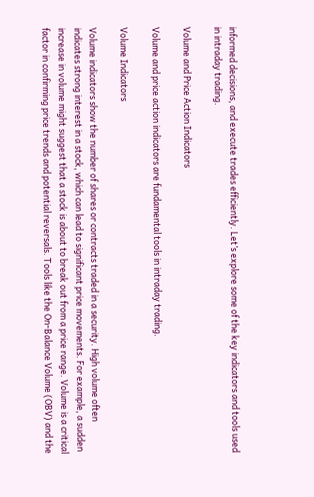informed decisions, and execute trades efficiently. Let’s explore some of the key indicators and tools used in intraday trading.

Volume and Price Action Indicators

Volume and price action indicators are fundamental tools in intraday trading.

Volume Indicators

Volume indicators show the number of shares or contracts traded in a security. High volume often indicates strong interest in a stock, which can lead to significant price movements. For example, a sudden increase in volume might suggest that a stock is about to break out from a price range. Volume is a critical factor in confirming price trends and potential reversals. Tools like the On-Balance Volume (OBV) and the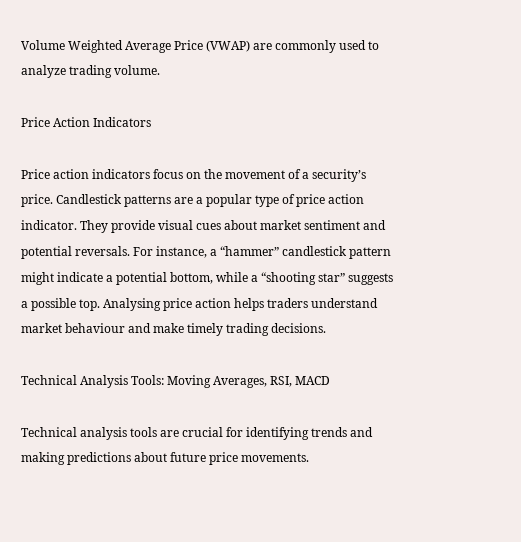Volume Weighted Average Price (VWAP) are commonly used to analyze trading volume.

Price Action Indicators

Price action indicators focus on the movement of a security’s price. Candlestick patterns are a popular type of price action indicator. They provide visual cues about market sentiment and potential reversals. For instance, a “hammer” candlestick pattern might indicate a potential bottom, while a “shooting star” suggests a possible top. Analysing price action helps traders understand market behaviour and make timely trading decisions.

Technical Analysis Tools: Moving Averages, RSI, MACD

Technical analysis tools are crucial for identifying trends and making predictions about future price movements.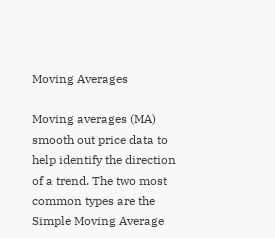Moving Averages

Moving averages (MA) smooth out price data to help identify the direction of a trend. The two most common types are the Simple Moving Average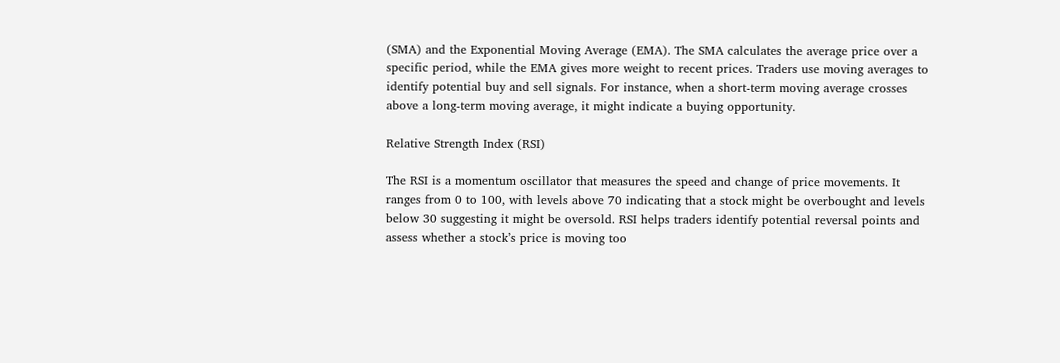(SMA) and the Exponential Moving Average (EMA). The SMA calculates the average price over a specific period, while the EMA gives more weight to recent prices. Traders use moving averages to identify potential buy and sell signals. For instance, when a short-term moving average crosses above a long-term moving average, it might indicate a buying opportunity.

Relative Strength Index (RSI)

The RSI is a momentum oscillator that measures the speed and change of price movements. It ranges from 0 to 100, with levels above 70 indicating that a stock might be overbought and levels below 30 suggesting it might be oversold. RSI helps traders identify potential reversal points and assess whether a stock’s price is moving too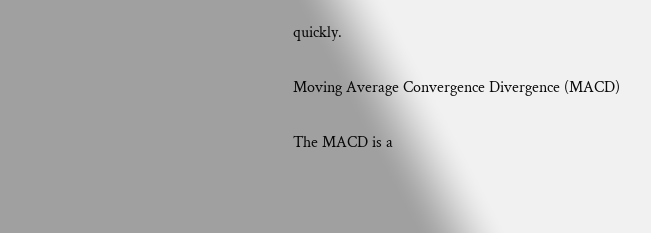quickly.

Moving Average Convergence Divergence (MACD)

The MACD is a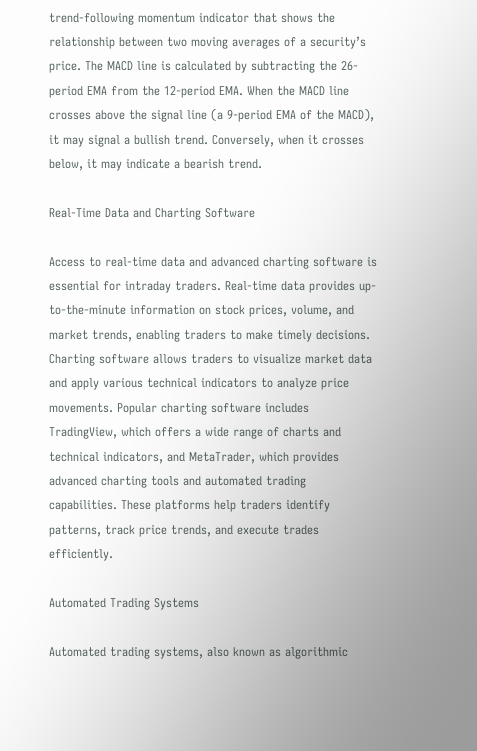trend-following momentum indicator that shows the relationship between two moving averages of a security’s price. The MACD line is calculated by subtracting the 26-period EMA from the 12-period EMA. When the MACD line crosses above the signal line (a 9-period EMA of the MACD), it may signal a bullish trend. Conversely, when it crosses below, it may indicate a bearish trend.

Real-Time Data and Charting Software

Access to real-time data and advanced charting software is essential for intraday traders. Real-time data provides up-to-the-minute information on stock prices, volume, and market trends, enabling traders to make timely decisions. Charting software allows traders to visualize market data and apply various technical indicators to analyze price movements. Popular charting software includes TradingView, which offers a wide range of charts and technical indicators, and MetaTrader, which provides advanced charting tools and automated trading capabilities. These platforms help traders identify patterns, track price trends, and execute trades efficiently.

Automated Trading Systems

Automated trading systems, also known as algorithmic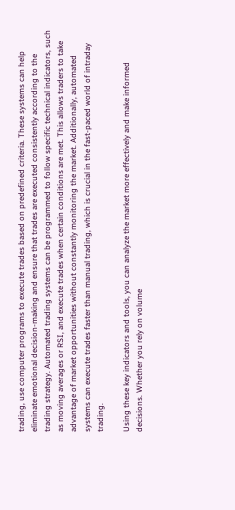trading, use computer programs to execute trades based on predefined criteria. These systems can help eliminate emotional decision-making and ensure that trades are executed consistently according to the trading strategy. Automated trading systems can be programmed to follow specific technical indicators, such as moving averages or RSI, and execute trades when certain conditions are met. This allows traders to take advantage of market opportunities without constantly monitoring the market. Additionally, automated systems can execute trades faster than manual trading, which is crucial in the fast-paced world of intraday trading.

Using these key indicators and tools, you can analyze the market more effectively and make informed decisions. Whether you rely on volume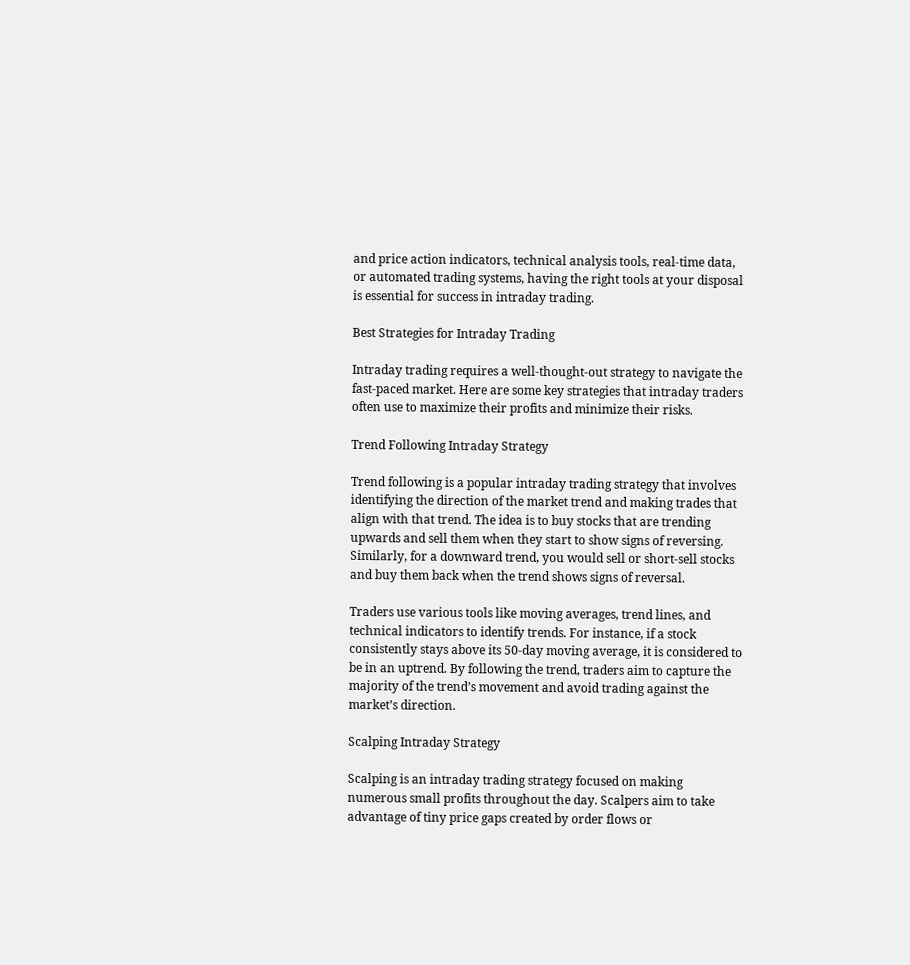and price action indicators, technical analysis tools, real-time data, or automated trading systems, having the right tools at your disposal is essential for success in intraday trading.

Best Strategies for Intraday Trading

Intraday trading requires a well-thought-out strategy to navigate the fast-paced market. Here are some key strategies that intraday traders often use to maximize their profits and minimize their risks.

Trend Following Intraday Strategy

Trend following is a popular intraday trading strategy that involves identifying the direction of the market trend and making trades that align with that trend. The idea is to buy stocks that are trending upwards and sell them when they start to show signs of reversing. Similarly, for a downward trend, you would sell or short-sell stocks and buy them back when the trend shows signs of reversal.

Traders use various tools like moving averages, trend lines, and technical indicators to identify trends. For instance, if a stock consistently stays above its 50-day moving average, it is considered to be in an uptrend. By following the trend, traders aim to capture the majority of the trend’s movement and avoid trading against the market’s direction.

Scalping Intraday Strategy

Scalping is an intraday trading strategy focused on making numerous small profits throughout the day. Scalpers aim to take advantage of tiny price gaps created by order flows or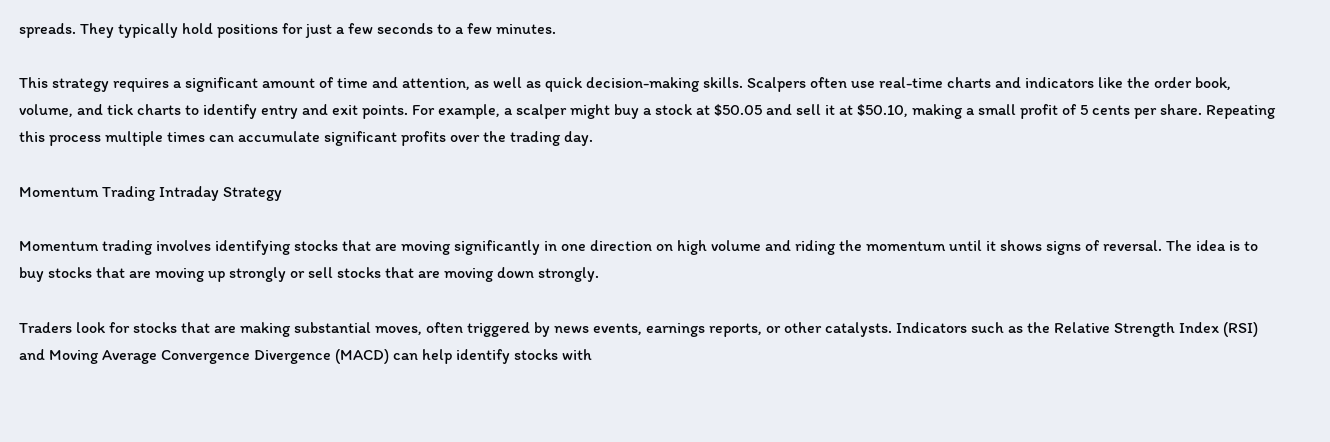spreads. They typically hold positions for just a few seconds to a few minutes.

This strategy requires a significant amount of time and attention, as well as quick decision-making skills. Scalpers often use real-time charts and indicators like the order book, volume, and tick charts to identify entry and exit points. For example, a scalper might buy a stock at $50.05 and sell it at $50.10, making a small profit of 5 cents per share. Repeating this process multiple times can accumulate significant profits over the trading day.

Momentum Trading Intraday Strategy

Momentum trading involves identifying stocks that are moving significantly in one direction on high volume and riding the momentum until it shows signs of reversal. The idea is to buy stocks that are moving up strongly or sell stocks that are moving down strongly.

Traders look for stocks that are making substantial moves, often triggered by news events, earnings reports, or other catalysts. Indicators such as the Relative Strength Index (RSI) and Moving Average Convergence Divergence (MACD) can help identify stocks with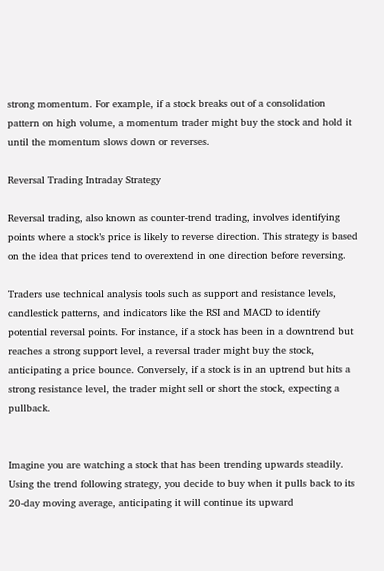strong momentum. For example, if a stock breaks out of a consolidation pattern on high volume, a momentum trader might buy the stock and hold it until the momentum slows down or reverses.

Reversal Trading Intraday Strategy

Reversal trading, also known as counter-trend trading, involves identifying points where a stock’s price is likely to reverse direction. This strategy is based on the idea that prices tend to overextend in one direction before reversing.

Traders use technical analysis tools such as support and resistance levels, candlestick patterns, and indicators like the RSI and MACD to identify potential reversal points. For instance, if a stock has been in a downtrend but reaches a strong support level, a reversal trader might buy the stock, anticipating a price bounce. Conversely, if a stock is in an uptrend but hits a strong resistance level, the trader might sell or short the stock, expecting a pullback.


Imagine you are watching a stock that has been trending upwards steadily. Using the trend following strategy, you decide to buy when it pulls back to its 20-day moving average, anticipating it will continue its upward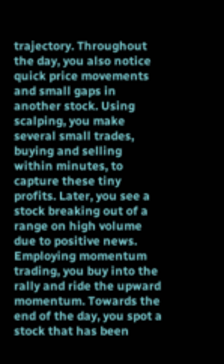trajectory. Throughout the day, you also notice quick price movements and small gaps in another stock. Using scalping, you make several small trades, buying and selling within minutes, to capture these tiny profits. Later, you see a stock breaking out of a range on high volume due to positive news. Employing momentum trading, you buy into the rally and ride the upward momentum. Towards the end of the day, you spot a stock that has been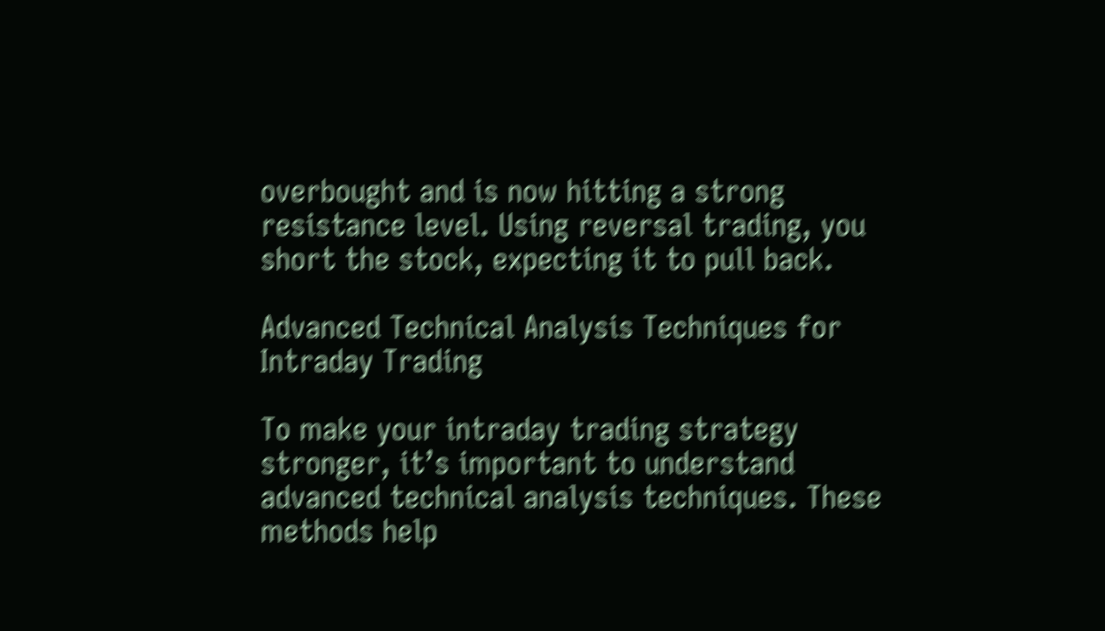overbought and is now hitting a strong resistance level. Using reversal trading, you short the stock, expecting it to pull back.

Advanced Technical Analysis Techniques for Intraday Trading

To make your intraday trading strategy stronger, it’s important to understand advanced technical analysis techniques. These methods help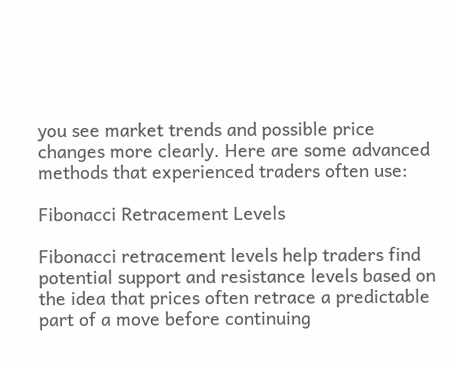you see market trends and possible price changes more clearly. Here are some advanced methods that experienced traders often use:

Fibonacci Retracement Levels

Fibonacci retracement levels help traders find potential support and resistance levels based on the idea that prices often retrace a predictable part of a move before continuing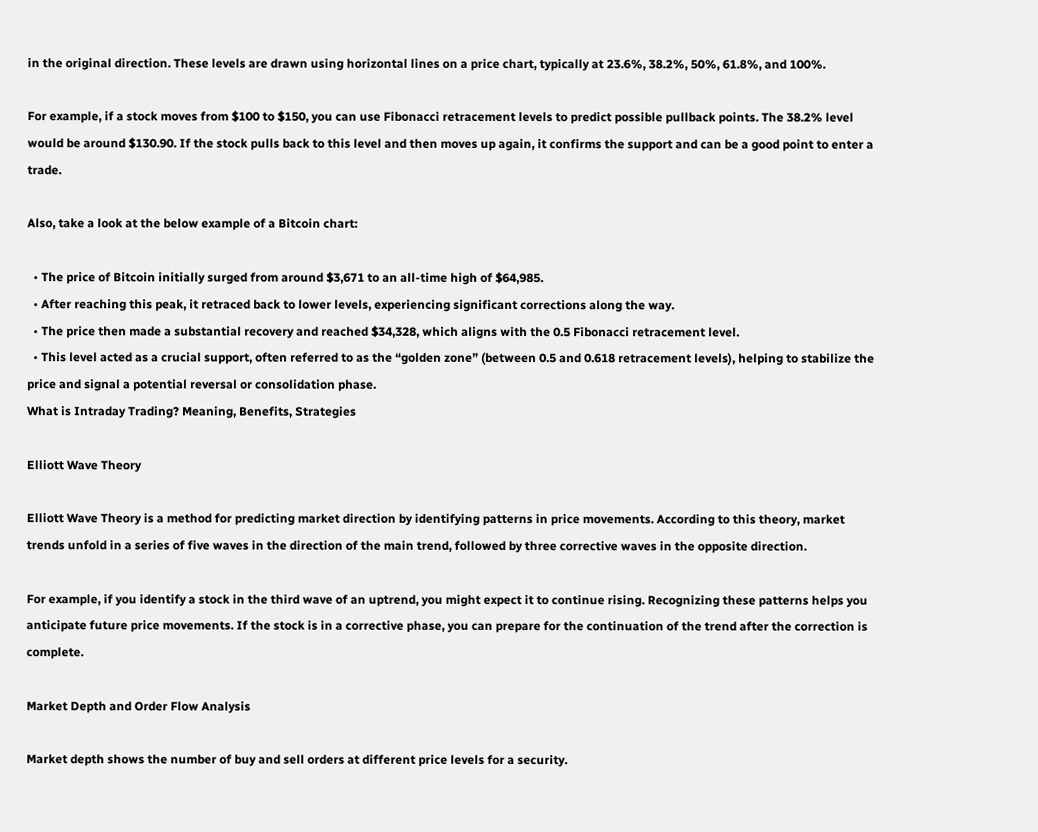in the original direction. These levels are drawn using horizontal lines on a price chart, typically at 23.6%, 38.2%, 50%, 61.8%, and 100%.

For example, if a stock moves from $100 to $150, you can use Fibonacci retracement levels to predict possible pullback points. The 38.2% level would be around $130.90. If the stock pulls back to this level and then moves up again, it confirms the support and can be a good point to enter a trade.

Also, take a look at the below example of a Bitcoin chart:

  • The price of Bitcoin initially surged from around $3,671 to an all-time high of $64,985.
  • After reaching this peak, it retraced back to lower levels, experiencing significant corrections along the way.
  • The price then made a substantial recovery and reached $34,328, which aligns with the 0.5 Fibonacci retracement level.
  • This level acted as a crucial support, often referred to as the “golden zone” (between 0.5 and 0.618 retracement levels), helping to stabilize the price and signal a potential reversal or consolidation phase.
What is Intraday Trading? Meaning, Benefits, Strategies

Elliott Wave Theory

Elliott Wave Theory is a method for predicting market direction by identifying patterns in price movements. According to this theory, market trends unfold in a series of five waves in the direction of the main trend, followed by three corrective waves in the opposite direction.

For example, if you identify a stock in the third wave of an uptrend, you might expect it to continue rising. Recognizing these patterns helps you anticipate future price movements. If the stock is in a corrective phase, you can prepare for the continuation of the trend after the correction is complete.

Market Depth and Order Flow Analysis

Market depth shows the number of buy and sell orders at different price levels for a security.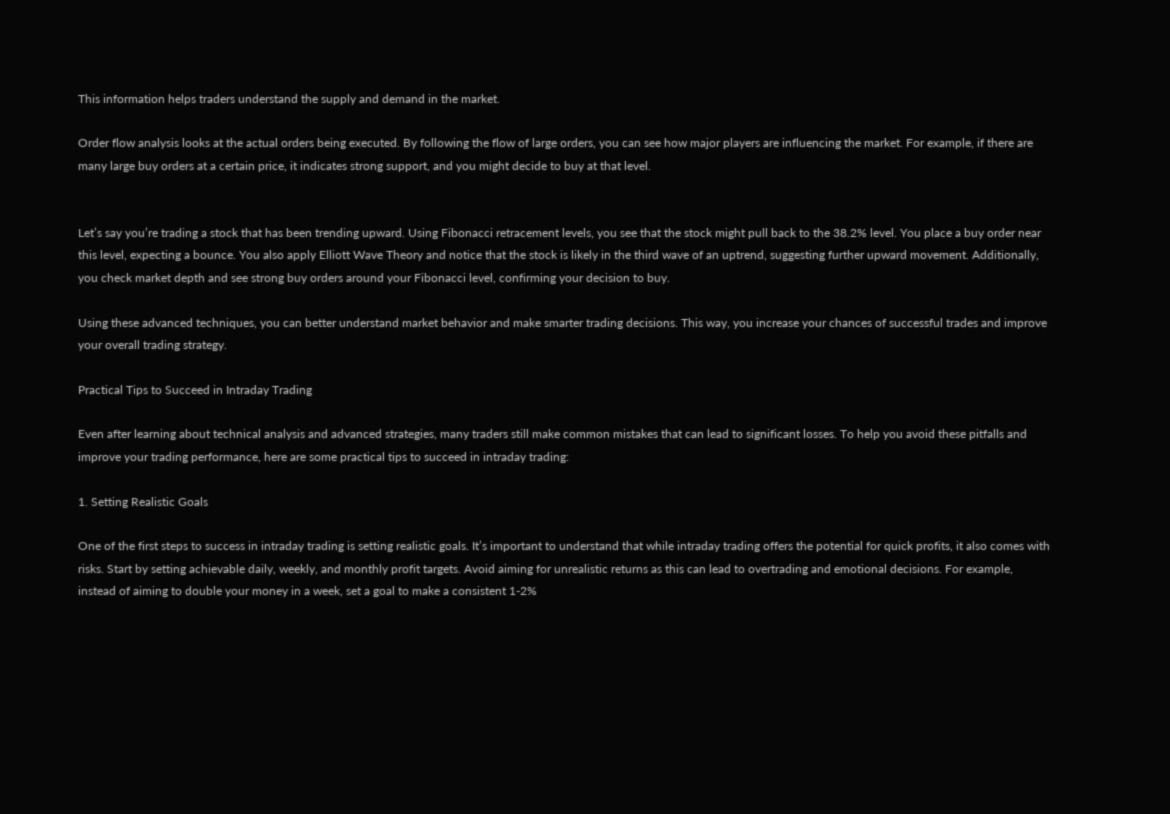This information helps traders understand the supply and demand in the market.

Order flow analysis looks at the actual orders being executed. By following the flow of large orders, you can see how major players are influencing the market. For example, if there are many large buy orders at a certain price, it indicates strong support, and you might decide to buy at that level.


Let’s say you’re trading a stock that has been trending upward. Using Fibonacci retracement levels, you see that the stock might pull back to the 38.2% level. You place a buy order near this level, expecting a bounce. You also apply Elliott Wave Theory and notice that the stock is likely in the third wave of an uptrend, suggesting further upward movement. Additionally, you check market depth and see strong buy orders around your Fibonacci level, confirming your decision to buy.

Using these advanced techniques, you can better understand market behavior and make smarter trading decisions. This way, you increase your chances of successful trades and improve your overall trading strategy.

Practical Tips to Succeed in Intraday Trading

Even after learning about technical analysis and advanced strategies, many traders still make common mistakes that can lead to significant losses. To help you avoid these pitfalls and improve your trading performance, here are some practical tips to succeed in intraday trading:

1. Setting Realistic Goals

One of the first steps to success in intraday trading is setting realistic goals. It’s important to understand that while intraday trading offers the potential for quick profits, it also comes with risks. Start by setting achievable daily, weekly, and monthly profit targets. Avoid aiming for unrealistic returns as this can lead to overtrading and emotional decisions. For example, instead of aiming to double your money in a week, set a goal to make a consistent 1-2%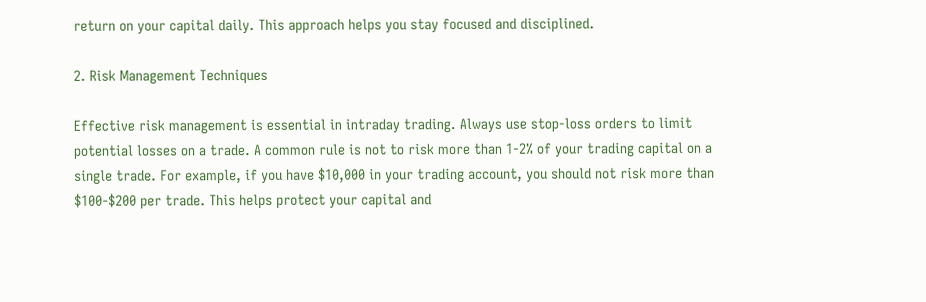return on your capital daily. This approach helps you stay focused and disciplined.

2. Risk Management Techniques

Effective risk management is essential in intraday trading. Always use stop-loss orders to limit potential losses on a trade. A common rule is not to risk more than 1-2% of your trading capital on a single trade. For example, if you have $10,000 in your trading account, you should not risk more than $100-$200 per trade. This helps protect your capital and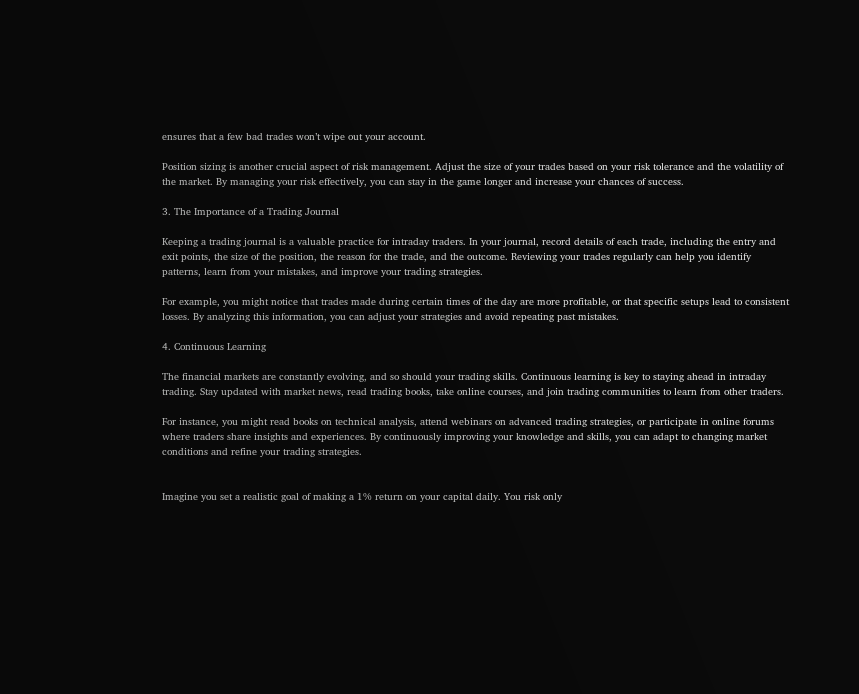ensures that a few bad trades won’t wipe out your account.

Position sizing is another crucial aspect of risk management. Adjust the size of your trades based on your risk tolerance and the volatility of the market. By managing your risk effectively, you can stay in the game longer and increase your chances of success.

3. The Importance of a Trading Journal

Keeping a trading journal is a valuable practice for intraday traders. In your journal, record details of each trade, including the entry and exit points, the size of the position, the reason for the trade, and the outcome. Reviewing your trades regularly can help you identify patterns, learn from your mistakes, and improve your trading strategies.

For example, you might notice that trades made during certain times of the day are more profitable, or that specific setups lead to consistent losses. By analyzing this information, you can adjust your strategies and avoid repeating past mistakes.

4. Continuous Learning

The financial markets are constantly evolving, and so should your trading skills. Continuous learning is key to staying ahead in intraday trading. Stay updated with market news, read trading books, take online courses, and join trading communities to learn from other traders.

For instance, you might read books on technical analysis, attend webinars on advanced trading strategies, or participate in online forums where traders share insights and experiences. By continuously improving your knowledge and skills, you can adapt to changing market conditions and refine your trading strategies.


Imagine you set a realistic goal of making a 1% return on your capital daily. You risk only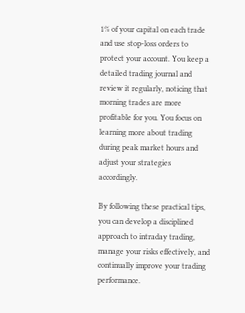1% of your capital on each trade and use stop-loss orders to protect your account. You keep a detailed trading journal and review it regularly, noticing that morning trades are more profitable for you. You focus on learning more about trading during peak market hours and adjust your strategies accordingly.

By following these practical tips, you can develop a disciplined approach to intraday trading, manage your risks effectively, and continually improve your trading performance.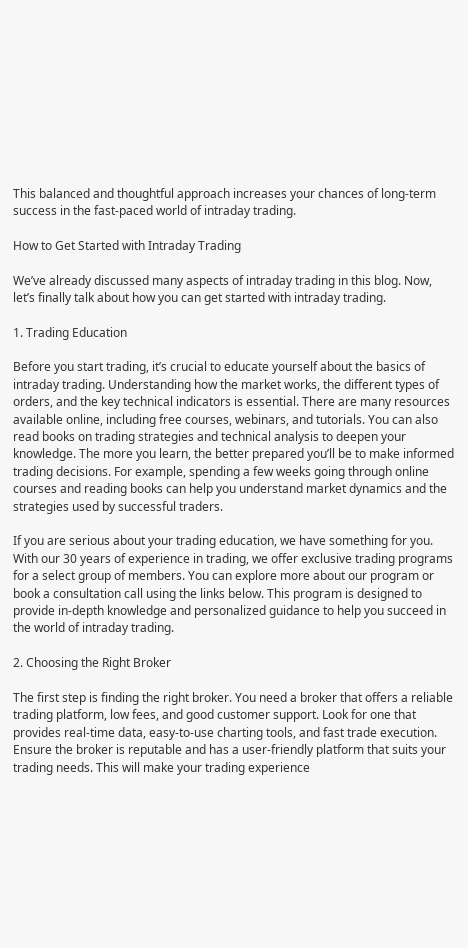This balanced and thoughtful approach increases your chances of long-term success in the fast-paced world of intraday trading.

How to Get Started with Intraday Trading

We’ve already discussed many aspects of intraday trading in this blog. Now, let’s finally talk about how you can get started with intraday trading.

1. Trading Education

Before you start trading, it’s crucial to educate yourself about the basics of intraday trading. Understanding how the market works, the different types of orders, and the key technical indicators is essential. There are many resources available online, including free courses, webinars, and tutorials. You can also read books on trading strategies and technical analysis to deepen your knowledge. The more you learn, the better prepared you’ll be to make informed trading decisions. For example, spending a few weeks going through online courses and reading books can help you understand market dynamics and the strategies used by successful traders.

If you are serious about your trading education, we have something for you. With our 30 years of experience in trading, we offer exclusive trading programs for a select group of members. You can explore more about our program or book a consultation call using the links below. This program is designed to provide in-depth knowledge and personalized guidance to help you succeed in the world of intraday trading.

2. Choosing the Right Broker

The first step is finding the right broker. You need a broker that offers a reliable trading platform, low fees, and good customer support. Look for one that provides real-time data, easy-to-use charting tools, and fast trade execution. Ensure the broker is reputable and has a user-friendly platform that suits your trading needs. This will make your trading experience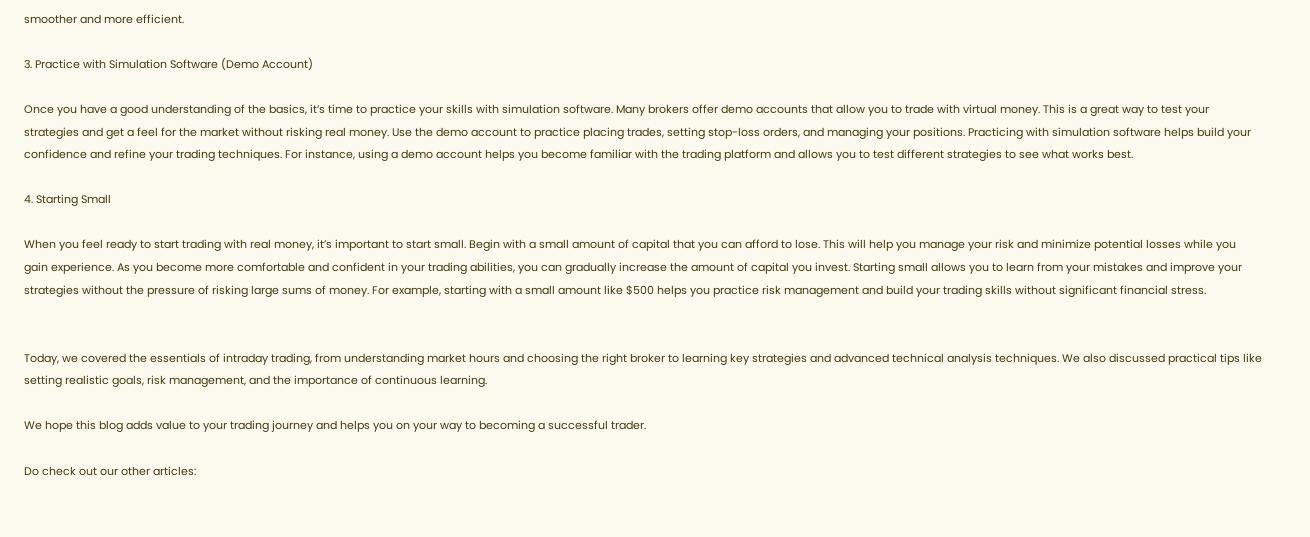smoother and more efficient.

3. Practice with Simulation Software (Demo Account)

Once you have a good understanding of the basics, it’s time to practice your skills with simulation software. Many brokers offer demo accounts that allow you to trade with virtual money. This is a great way to test your strategies and get a feel for the market without risking real money. Use the demo account to practice placing trades, setting stop-loss orders, and managing your positions. Practicing with simulation software helps build your confidence and refine your trading techniques. For instance, using a demo account helps you become familiar with the trading platform and allows you to test different strategies to see what works best.

4. Starting Small

When you feel ready to start trading with real money, it’s important to start small. Begin with a small amount of capital that you can afford to lose. This will help you manage your risk and minimize potential losses while you gain experience. As you become more comfortable and confident in your trading abilities, you can gradually increase the amount of capital you invest. Starting small allows you to learn from your mistakes and improve your strategies without the pressure of risking large sums of money. For example, starting with a small amount like $500 helps you practice risk management and build your trading skills without significant financial stress.


Today, we covered the essentials of intraday trading, from understanding market hours and choosing the right broker to learning key strategies and advanced technical analysis techniques. We also discussed practical tips like setting realistic goals, risk management, and the importance of continuous learning.

We hope this blog adds value to your trading journey and helps you on your way to becoming a successful trader.

Do check out our other articles: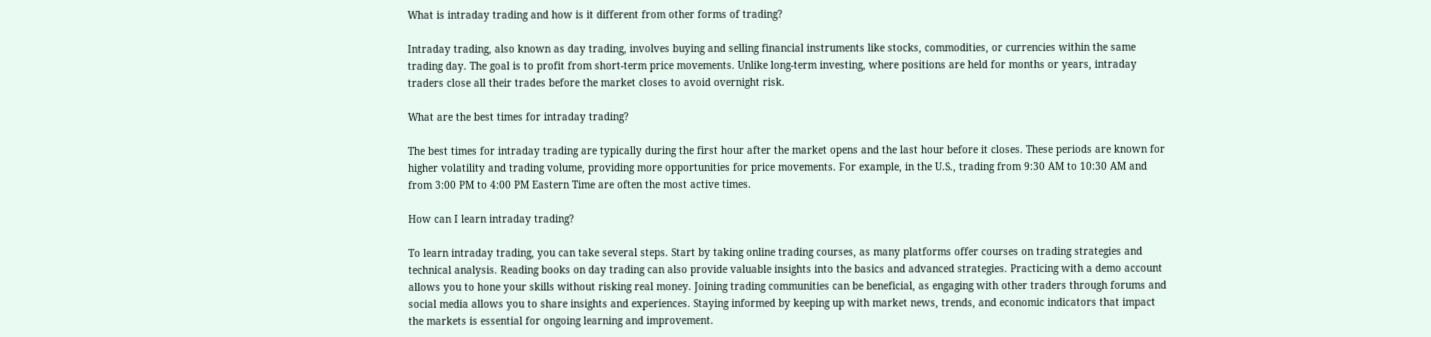What is intraday trading and how is it different from other forms of trading?

Intraday trading, also known as day trading, involves buying and selling financial instruments like stocks, commodities, or currencies within the same trading day. The goal is to profit from short-term price movements. Unlike long-term investing, where positions are held for months or years, intraday traders close all their trades before the market closes to avoid overnight risk.

What are the best times for intraday trading?

The best times for intraday trading are typically during the first hour after the market opens and the last hour before it closes. These periods are known for higher volatility and trading volume, providing more opportunities for price movements. For example, in the U.S., trading from 9:30 AM to 10:30 AM and from 3:00 PM to 4:00 PM Eastern Time are often the most active times.

How can I learn intraday trading?

To learn intraday trading, you can take several steps. Start by taking online trading courses, as many platforms offer courses on trading strategies and technical analysis. Reading books on day trading can also provide valuable insights into the basics and advanced strategies. Practicing with a demo account allows you to hone your skills without risking real money. Joining trading communities can be beneficial, as engaging with other traders through forums and social media allows you to share insights and experiences. Staying informed by keeping up with market news, trends, and economic indicators that impact the markets is essential for ongoing learning and improvement.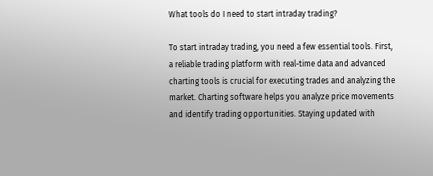What tools do I need to start intraday trading?

To start intraday trading, you need a few essential tools. First, a reliable trading platform with real-time data and advanced charting tools is crucial for executing trades and analyzing the market. Charting software helps you analyze price movements and identify trading opportunities. Staying updated with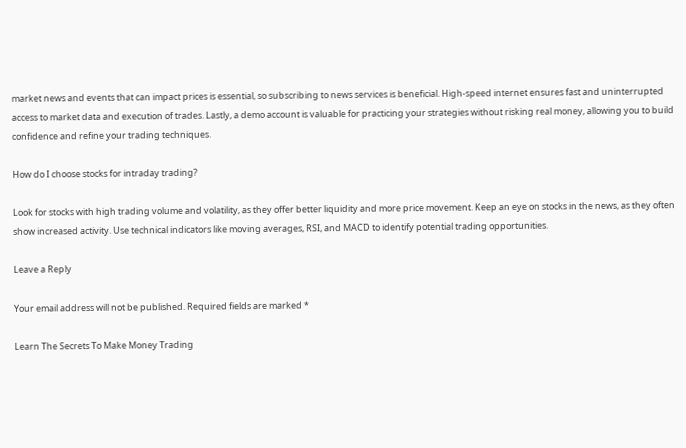market news and events that can impact prices is essential, so subscribing to news services is beneficial. High-speed internet ensures fast and uninterrupted access to market data and execution of trades. Lastly, a demo account is valuable for practicing your strategies without risking real money, allowing you to build confidence and refine your trading techniques.

How do I choose stocks for intraday trading?

Look for stocks with high trading volume and volatility, as they offer better liquidity and more price movement. Keep an eye on stocks in the news, as they often show increased activity. Use technical indicators like moving averages, RSI, and MACD to identify potential trading opportunities.

Leave a Reply

Your email address will not be published. Required fields are marked *

Learn The Secrets To Make Money Trading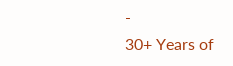-
30+ Years of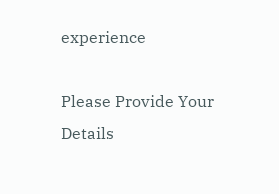experience

Please Provide Your Details